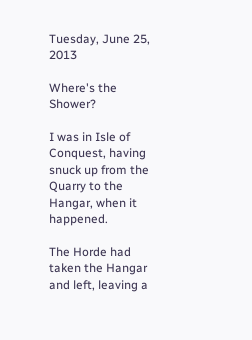Tuesday, June 25, 2013

Where's the Shower?

I was in Isle of Conquest, having snuck up from the Quarry to the Hangar, when it happened.

The Horde had taken the Hangar and left, leaving a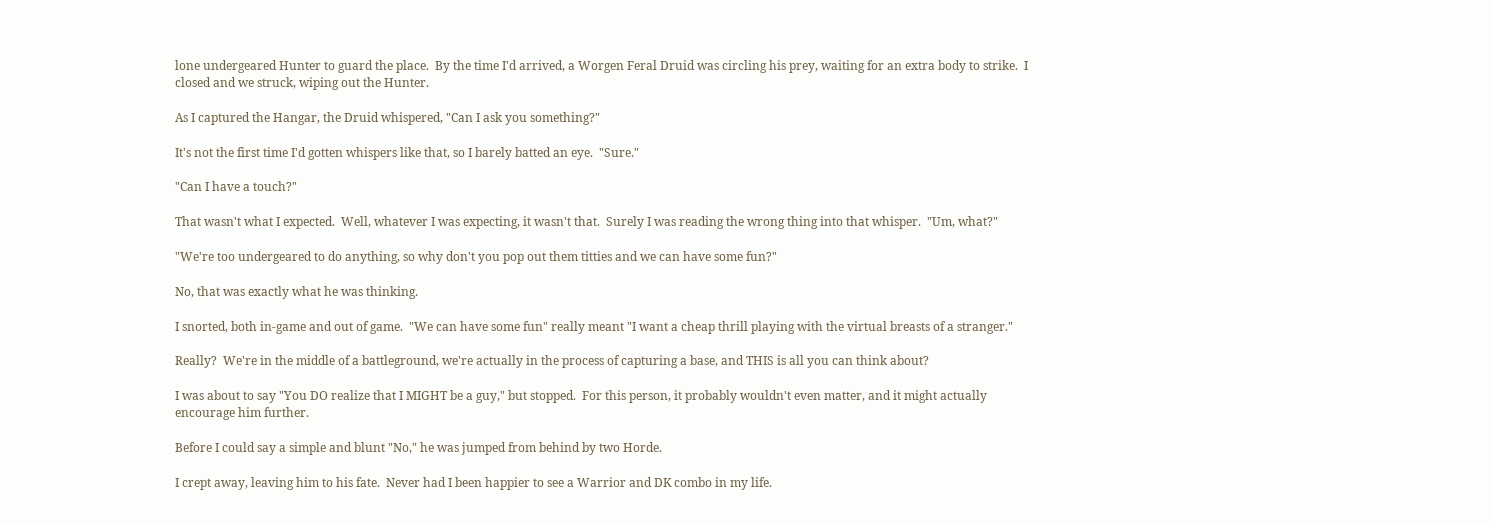lone undergeared Hunter to guard the place.  By the time I'd arrived, a Worgen Feral Druid was circling his prey, waiting for an extra body to strike.  I closed and we struck, wiping out the Hunter.

As I captured the Hangar, the Druid whispered, "Can I ask you something?"

It's not the first time I'd gotten whispers like that, so I barely batted an eye.  "Sure."

"Can I have a touch?"

That wasn't what I expected.  Well, whatever I was expecting, it wasn't that.  Surely I was reading the wrong thing into that whisper.  "Um, what?"

"We're too undergeared to do anything, so why don't you pop out them titties and we can have some fun?"

No, that was exactly what he was thinking.

I snorted, both in-game and out of game.  "We can have some fun" really meant "I want a cheap thrill playing with the virtual breasts of a stranger."

Really?  We're in the middle of a battleground, we're actually in the process of capturing a base, and THIS is all you can think about?

I was about to say "You DO realize that I MIGHT be a guy," but stopped.  For this person, it probably wouldn't even matter, and it might actually encourage him further.

Before I could say a simple and blunt "No," he was jumped from behind by two Horde.

I crept away, leaving him to his fate.  Never had I been happier to see a Warrior and DK combo in my life.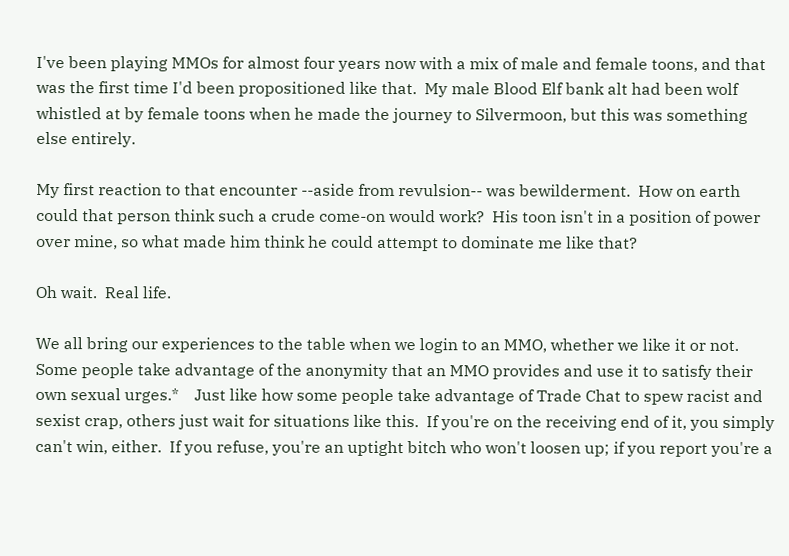I've been playing MMOs for almost four years now with a mix of male and female toons, and that was the first time I'd been propositioned like that.  My male Blood Elf bank alt had been wolf whistled at by female toons when he made the journey to Silvermoon, but this was something else entirely.

My first reaction to that encounter --aside from revulsion-- was bewilderment.  How on earth could that person think such a crude come-on would work?  His toon isn't in a position of power over mine, so what made him think he could attempt to dominate me like that?

Oh wait.  Real life.

We all bring our experiences to the table when we login to an MMO, whether we like it or not.  Some people take advantage of the anonymity that an MMO provides and use it to satisfy their own sexual urges.*    Just like how some people take advantage of Trade Chat to spew racist and sexist crap, others just wait for situations like this.  If you're on the receiving end of it, you simply can't win, either.  If you refuse, you're an uptight bitch who won't loosen up; if you report you're a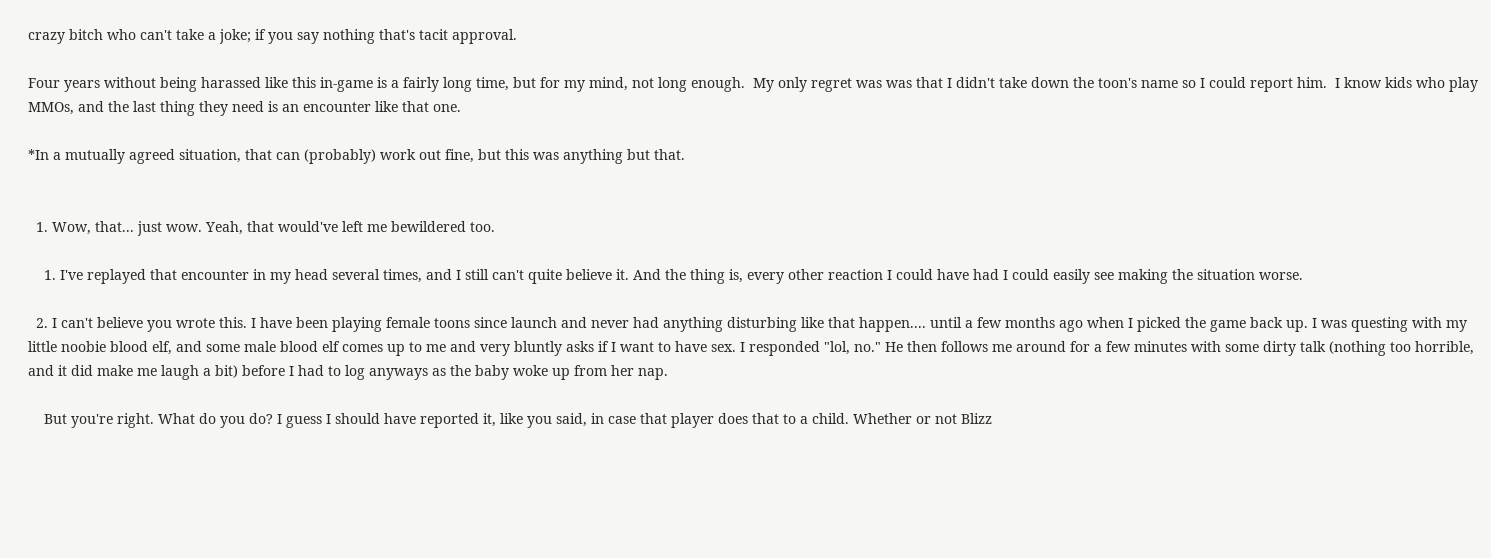crazy bitch who can't take a joke; if you say nothing that's tacit approval.

Four years without being harassed like this in-game is a fairly long time, but for my mind, not long enough.  My only regret was was that I didn't take down the toon's name so I could report him.  I know kids who play MMOs, and the last thing they need is an encounter like that one.

*In a mutually agreed situation, that can (probably) work out fine, but this was anything but that.


  1. Wow, that... just wow. Yeah, that would've left me bewildered too.

    1. I've replayed that encounter in my head several times, and I still can't quite believe it. And the thing is, every other reaction I could have had I could easily see making the situation worse.

  2. I can't believe you wrote this. I have been playing female toons since launch and never had anything disturbing like that happen.... until a few months ago when I picked the game back up. I was questing with my little noobie blood elf, and some male blood elf comes up to me and very bluntly asks if I want to have sex. I responded "lol, no." He then follows me around for a few minutes with some dirty talk (nothing too horrible, and it did make me laugh a bit) before I had to log anyways as the baby woke up from her nap.

    But you're right. What do you do? I guess I should have reported it, like you said, in case that player does that to a child. Whether or not Blizz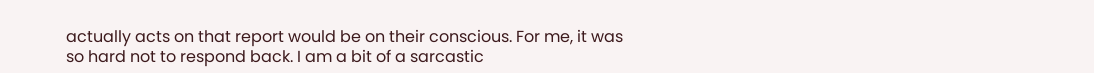actually acts on that report would be on their conscious. For me, it was so hard not to respond back. I am a bit of a sarcastic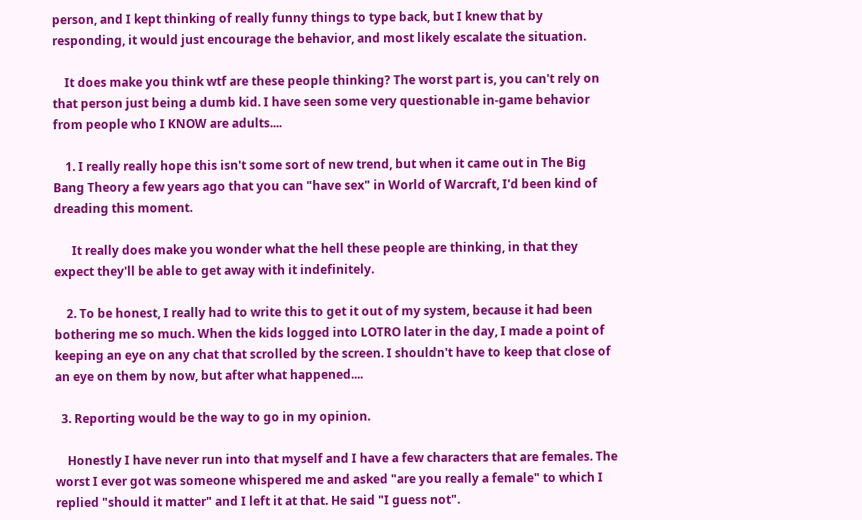person, and I kept thinking of really funny things to type back, but I knew that by responding, it would just encourage the behavior, and most likely escalate the situation.

    It does make you think wtf are these people thinking? The worst part is, you can't rely on that person just being a dumb kid. I have seen some very questionable in-game behavior from people who I KNOW are adults....

    1. I really really hope this isn't some sort of new trend, but when it came out in The Big Bang Theory a few years ago that you can "have sex" in World of Warcraft, I'd been kind of dreading this moment.

      It really does make you wonder what the hell these people are thinking, in that they expect they'll be able to get away with it indefinitely.

    2. To be honest, I really had to write this to get it out of my system, because it had been bothering me so much. When the kids logged into LOTRO later in the day, I made a point of keeping an eye on any chat that scrolled by the screen. I shouldn't have to keep that close of an eye on them by now, but after what happened....

  3. Reporting would be the way to go in my opinion.

    Honestly I have never run into that myself and I have a few characters that are females. The worst I ever got was someone whispered me and asked "are you really a female" to which I replied "should it matter" and I left it at that. He said "I guess not".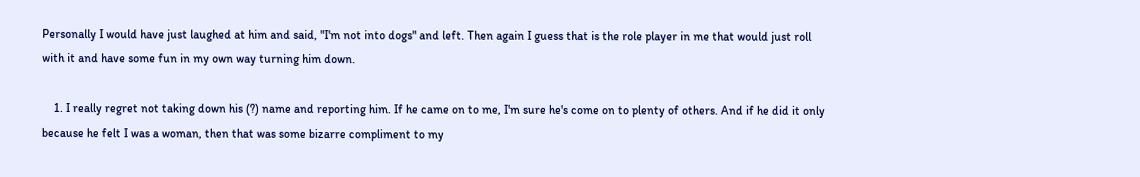Personally I would have just laughed at him and said, "I'm not into dogs" and left. Then again I guess that is the role player in me that would just roll with it and have some fun in my own way turning him down.

    1. I really regret not taking down his (?) name and reporting him. If he came on to me, I'm sure he's come on to plenty of others. And if he did it only because he felt I was a woman, then that was some bizarre compliment to my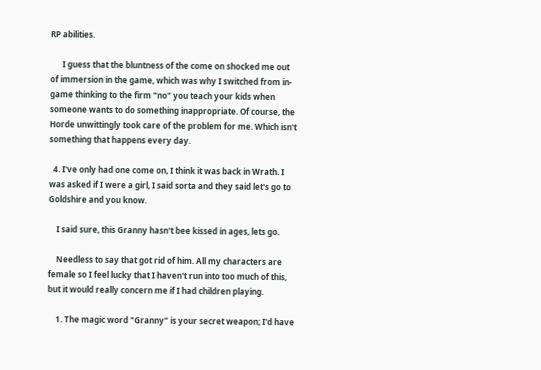RP abilities.

      I guess that the bluntness of the come on shocked me out of immersion in the game, which was why I switched from in-game thinking to the firm "no" you teach your kids when someone wants to do something inappropriate. Of course, the Horde unwittingly took care of the problem for me. Which isn't something that happens every day.

  4. I've only had one come on, I think it was back in Wrath. I was asked if I were a girl, I said sorta and they said let's go to Goldshire and you know.

    I said sure, this Granny hasn't bee kissed in ages, lets go.

    Needless to say that got rid of him. All my characters are female so I feel lucky that I haven't run into too much of this, but it would really concern me if I had children playing.

    1. The magic word "Granny" is your secret weapon; I'd have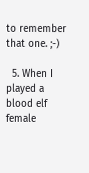to remember that one. ;-)

  5. When I played a blood elf female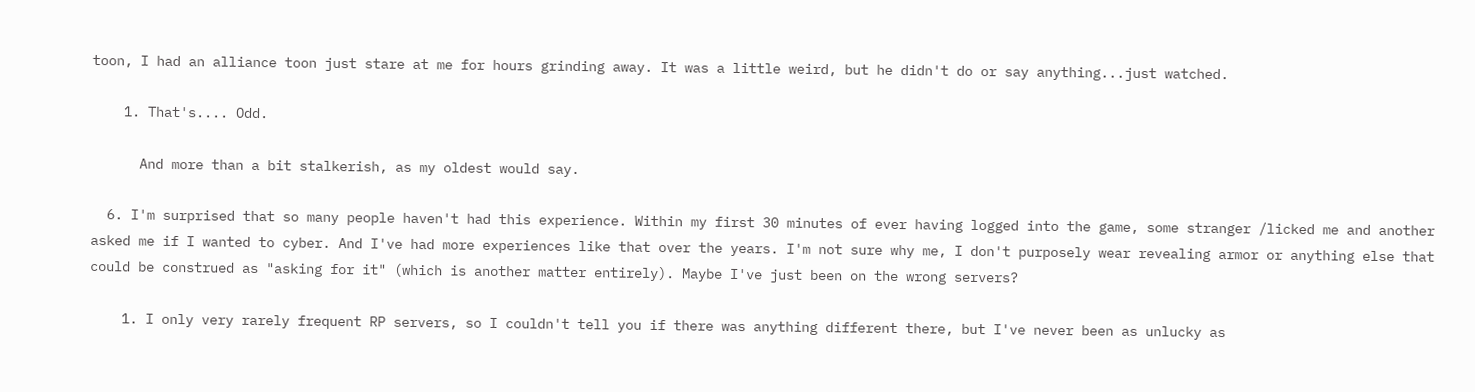toon, I had an alliance toon just stare at me for hours grinding away. It was a little weird, but he didn't do or say anything...just watched.

    1. That's.... Odd.

      And more than a bit stalkerish, as my oldest would say.

  6. I'm surprised that so many people haven't had this experience. Within my first 30 minutes of ever having logged into the game, some stranger /licked me and another asked me if I wanted to cyber. And I've had more experiences like that over the years. I'm not sure why me, I don't purposely wear revealing armor or anything else that could be construed as "asking for it" (which is another matter entirely). Maybe I've just been on the wrong servers?

    1. I only very rarely frequent RP servers, so I couldn't tell you if there was anything different there, but I've never been as unlucky as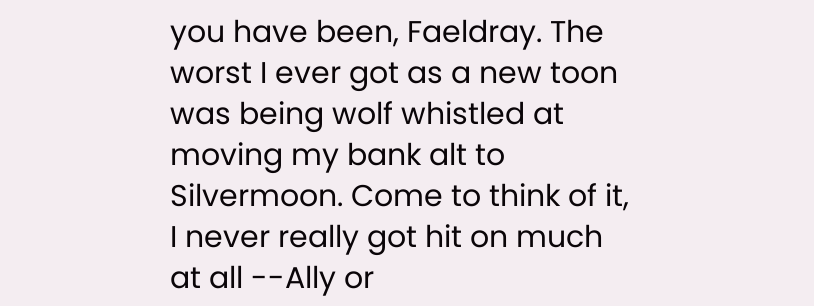you have been, Faeldray. The worst I ever got as a new toon was being wolf whistled at moving my bank alt to Silvermoon. Come to think of it, I never really got hit on much at all --Ally or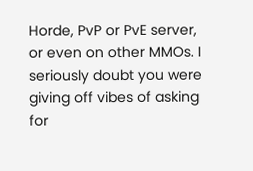Horde, PvP or PvE server, or even on other MMOs. I seriously doubt you were giving off vibes of asking for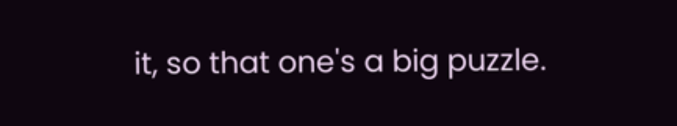it, so that one's a big puzzle.